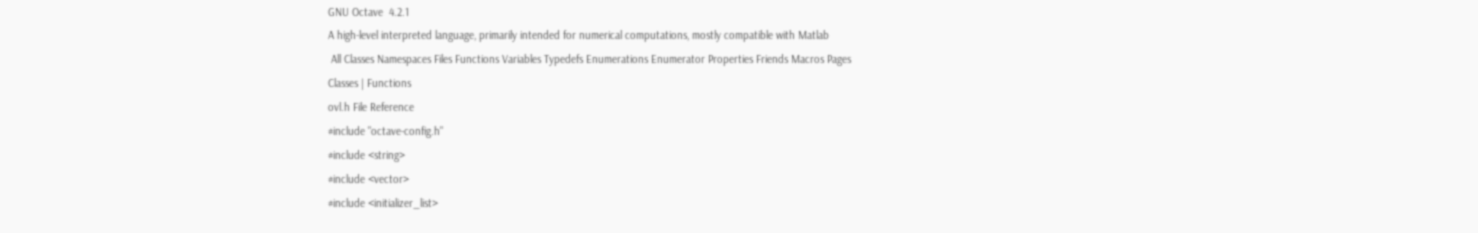GNU Octave  4.2.1
A high-level interpreted language, primarily intended for numerical computations, mostly compatible with Matlab
 All Classes Namespaces Files Functions Variables Typedefs Enumerations Enumerator Properties Friends Macros Pages
Classes | Functions
ovl.h File Reference
#include "octave-config.h"
#include <string>
#include <vector>
#include <initializer_list>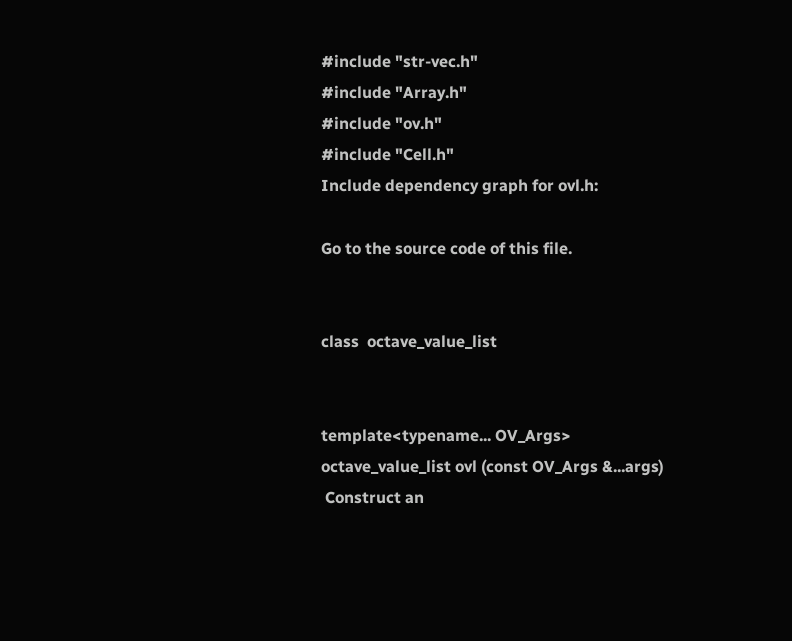#include "str-vec.h"
#include "Array.h"
#include "ov.h"
#include "Cell.h"
Include dependency graph for ovl.h:

Go to the source code of this file.


class  octave_value_list


template<typename... OV_Args>
octave_value_list ovl (const OV_Args &...args)
 Construct an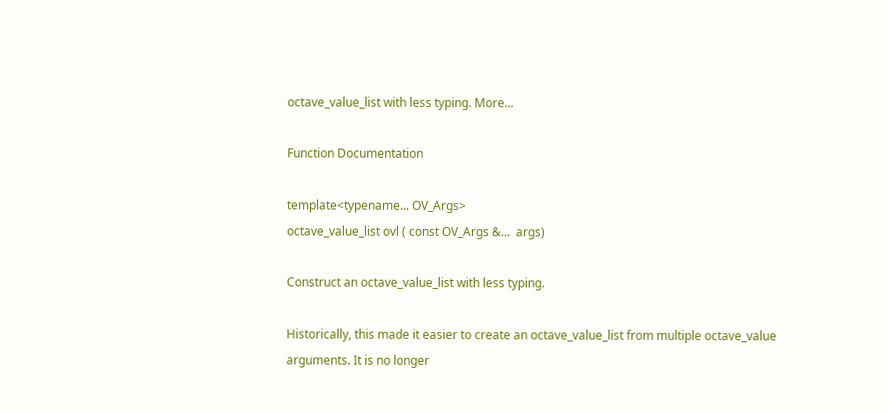octave_value_list with less typing. More...

Function Documentation

template<typename... OV_Args>
octave_value_list ovl ( const OV_Args &...  args)

Construct an octave_value_list with less typing.

Historically, this made it easier to create an octave_value_list from multiple octave_value arguments. It is no longer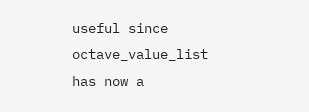useful since octave_value_list has now a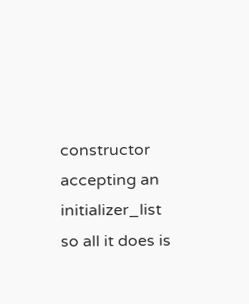constructor accepting an initializer_list so all it does is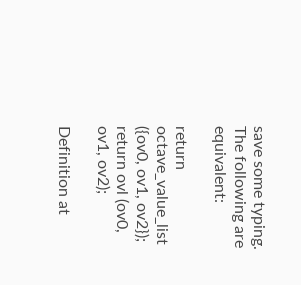save some typing. The following are equivalent:

return octave_value_list ({ov0, ov1, ov2});
return ovl (ov0, ov1, ov2);

Definition at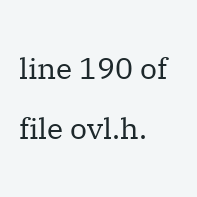line 190 of file ovl.h.